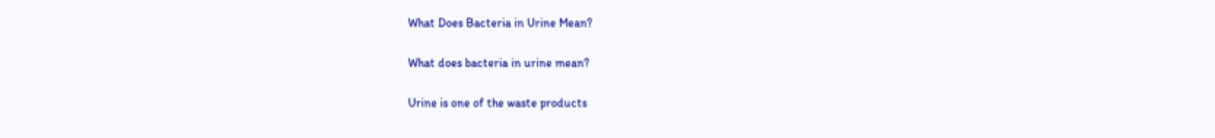What Does Bacteria in Urine Mean?

What does bacteria in urine mean?

Urine is one of the waste products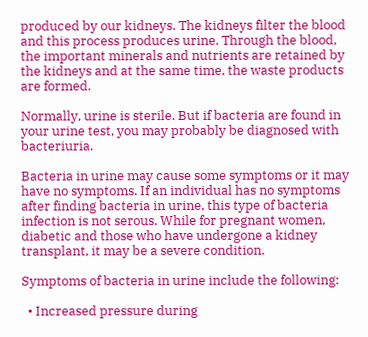produced by our kidneys. The kidneys filter the blood and this process produces urine. Through the blood, the important minerals and nutrients are retained by the kidneys and at the same time, the waste products are formed.

Normally, urine is sterile. But if bacteria are found in your urine test, you may probably be diagnosed with bacteriuria.

Bacteria in urine may cause some symptoms or it may have no symptoms. If an individual has no symptoms after finding bacteria in urine, this type of bacteria infection is not serous. While for pregnant women, diabetic and those who have undergone a kidney transplant, it may be a severe condition.

Symptoms of bacteria in urine include the following:

  • Increased pressure during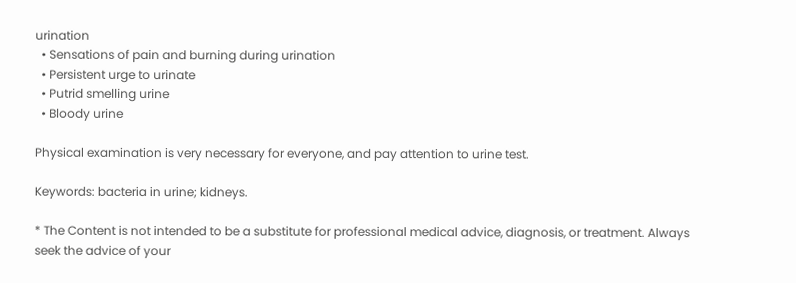urination
  • Sensations of pain and burning during urination
  • Persistent urge to urinate
  • Putrid smelling urine
  • Bloody urine

Physical examination is very necessary for everyone, and pay attention to urine test.

Keywords: bacteria in urine; kidneys.

* The Content is not intended to be a substitute for professional medical advice, diagnosis, or treatment. Always seek the advice of your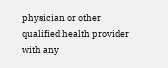physician or other qualified health provider with any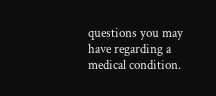questions you may have regarding a medical condition.